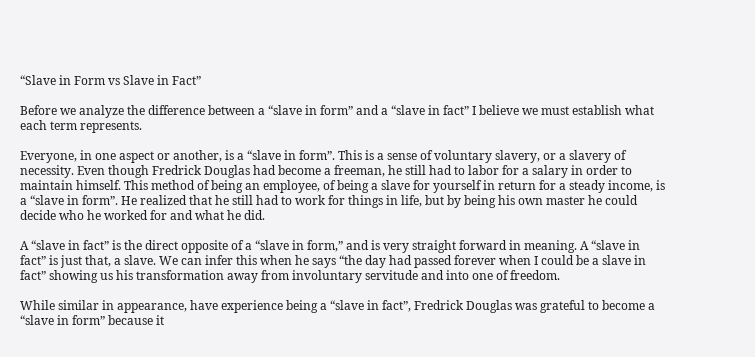“Slave in Form vs Slave in Fact”

Before we analyze the difference between a “slave in form” and a “slave in fact” I believe we must establish what each term represents.

Everyone, in one aspect or another, is a “slave in form”. This is a sense of voluntary slavery, or a slavery of necessity. Even though Fredrick Douglas had become a freeman, he still had to labor for a salary in order to maintain himself. This method of being an employee, of being a slave for yourself in return for a steady income, is a “slave in form”. He realized that he still had to work for things in life, but by being his own master he could decide who he worked for and what he did.

A “slave in fact” is the direct opposite of a “slave in form,” and is very straight forward in meaning. A “slave in fact” is just that, a slave. We can infer this when he says “the day had passed forever when I could be a slave in fact” showing us his transformation away from involuntary servitude and into one of freedom.

While similar in appearance, have experience being a “slave in fact”, Fredrick Douglas was grateful to become a “slave in form” because it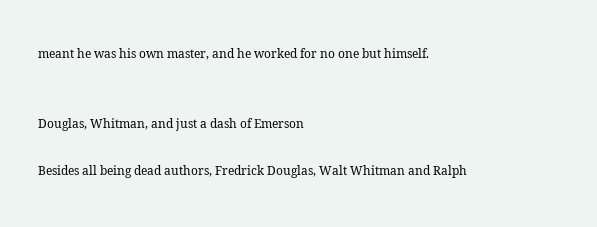meant he was his own master, and he worked for no one but himself.


Douglas, Whitman, and just a dash of Emerson

Besides all being dead authors, Fredrick Douglas, Walt Whitman and Ralph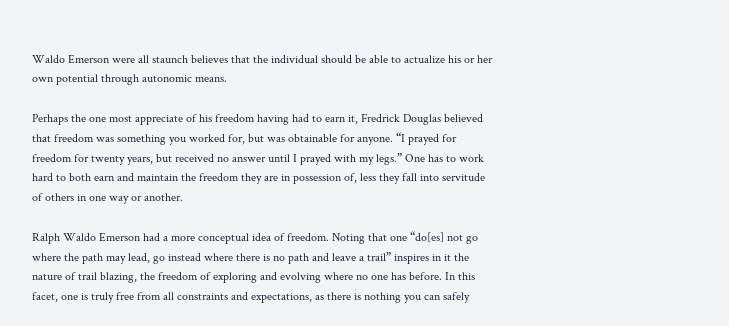Waldo Emerson were all staunch believes that the individual should be able to actualize his or her own potential through autonomic means.

Perhaps the one most appreciate of his freedom having had to earn it, Fredrick Douglas believed that freedom was something you worked for, but was obtainable for anyone. “I prayed for freedom for twenty years, but received no answer until I prayed with my legs.” One has to work hard to both earn and maintain the freedom they are in possession of, less they fall into servitude of others in one way or another.

Ralph Waldo Emerson had a more conceptual idea of freedom. Noting that one “do[es] not go where the path may lead, go instead where there is no path and leave a trail” inspires in it the nature of trail blazing, the freedom of exploring and evolving where no one has before. In this facet, one is truly free from all constraints and expectations, as there is nothing you can safely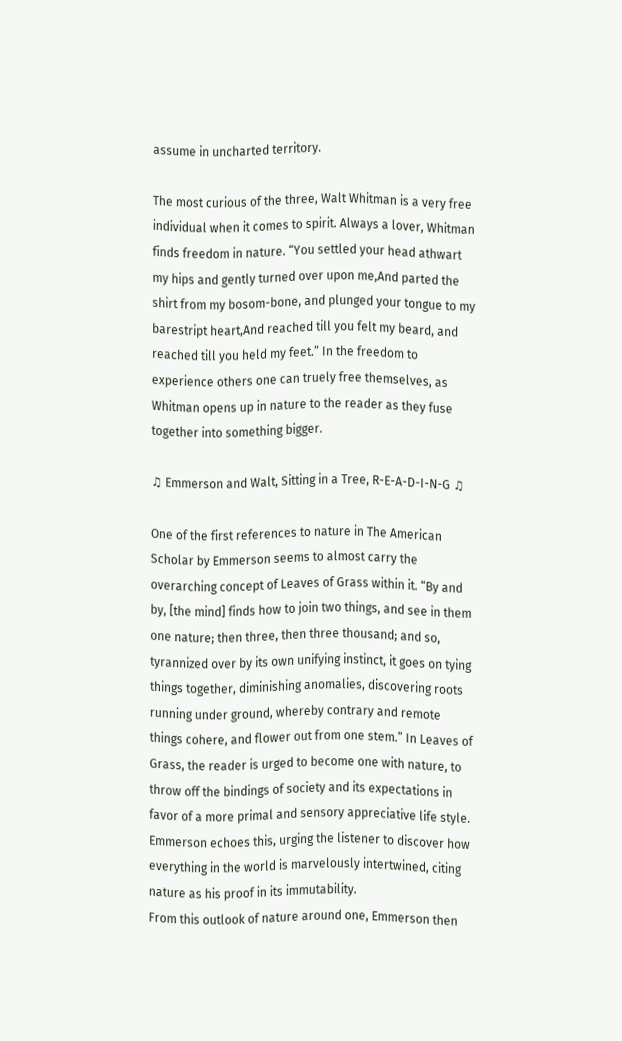assume in uncharted territory.

The most curious of the three, Walt Whitman is a very free individual when it comes to spirit. Always a lover, Whitman finds freedom in nature. “You settled your head athwart my hips and gently turned over upon me,And parted the shirt from my bosom-bone, and plunged your tongue to my barestript heart,And reached till you felt my beard, and reached till you held my feet.” In the freedom to experience others one can truely free themselves, as Whitman opens up in nature to the reader as they fuse together into something bigger.

♫ Emmerson and Walt, Sitting in a Tree, R-E-A-D-I-N-G ♫

One of the first references to nature in The American Scholar by Emmerson seems to almost carry the overarching concept of Leaves of Grass within it. “By and by, [the mind] finds how to join two things, and see in them one nature; then three, then three thousand; and so, tyrannized over by its own unifying instinct, it goes on tying things together, diminishing anomalies, discovering roots running under ground, whereby contrary and remote things cohere, and flower out from one stem.” In Leaves of Grass, the reader is urged to become one with nature, to throw off the bindings of society and its expectations in favor of a more primal and sensory appreciative life style. Emmerson echoes this, urging the listener to discover how everything in the world is marvelously intertwined, citing nature as his proof in its immutability.
From this outlook of nature around one, Emmerson then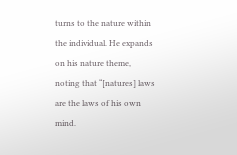turns to the nature within the individual. He expands on his nature theme, noting that “[natures] laws are the laws of his own mind.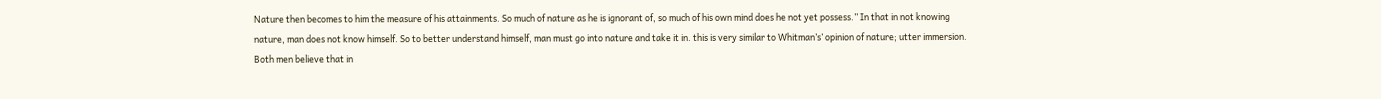Nature then becomes to him the measure of his attainments. So much of nature as he is ignorant of, so much of his own mind does he not yet possess.” In that in not knowing nature, man does not know himself. So to better understand himself, man must go into nature and take it in. this is very similar to Whitman’s’ opinion of nature; utter immersion. Both men believe that in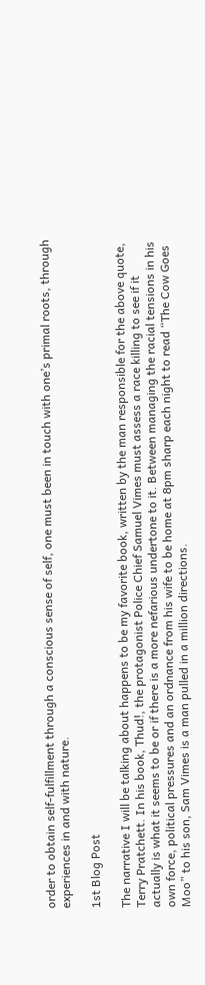order to obtain self-fulfillment through a conscious sense of self, one must been in touch with one’s primal roots, through experiences in and with nature.

1st Blog Post

The narrative I will be talking about happens to be my favorite book, written by the man responsible for the above quote, Terry Pratchett. In his book, Thud!, the protagonist Police Chief Samuel Vimes must assess a race killing to see if it actually is what it seems to be or if there is a more nefarious undertone to it. Between managing the racial tensions in his own force, political pressures and an ordnance from his wife to be home at 8pm sharp each night to read “The Cow Goes Moo” to his son, Sam Vimes is a man pulled in a million directions.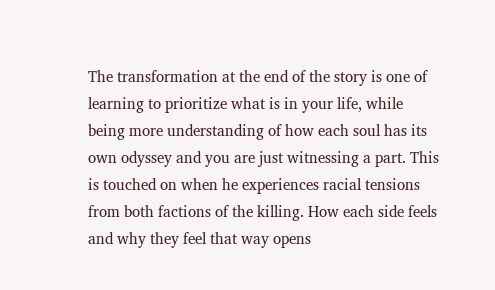The transformation at the end of the story is one of learning to prioritize what is in your life, while being more understanding of how each soul has its own odyssey and you are just witnessing a part. This is touched on when he experiences racial tensions from both factions of the killing. How each side feels and why they feel that way opens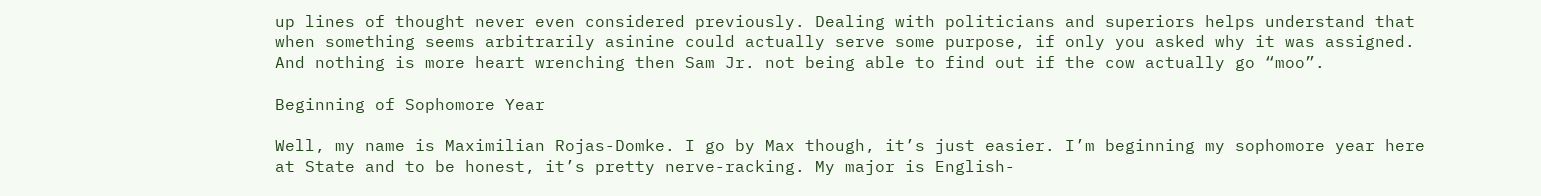up lines of thought never even considered previously. Dealing with politicians and superiors helps understand that when something seems arbitrarily asinine could actually serve some purpose, if only you asked why it was assigned. And nothing is more heart wrenching then Sam Jr. not being able to find out if the cow actually go “moo”.

Beginning of Sophomore Year

Well, my name is Maximilian Rojas-Domke. I go by Max though, it’s just easier. I’m beginning my sophomore year here at State and to be honest, it’s pretty nerve-racking. My major is English-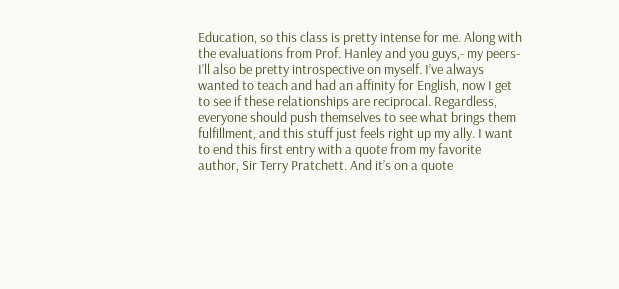Education, so this class is pretty intense for me. Along with the evaluations from Prof. Hanley and you guys,- my peers- I’ll also be pretty introspective on myself. I’ve always wanted to teach and had an affinity for English, now I get to see if these relationships are reciprocal. Regardless, everyone should push themselves to see what brings them fulfillment, and this stuff just feels right up my ally. I want to end this first entry with a quote from my favorite author, Sir Terry Pratchett. And it’s on a quote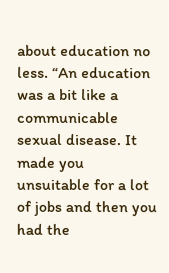about education no less. “An education was a bit like a communicable sexual disease. It made you unsuitable for a lot of jobs and then you had the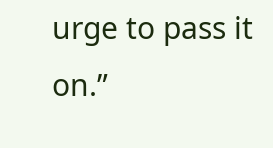urge to pass it on.”